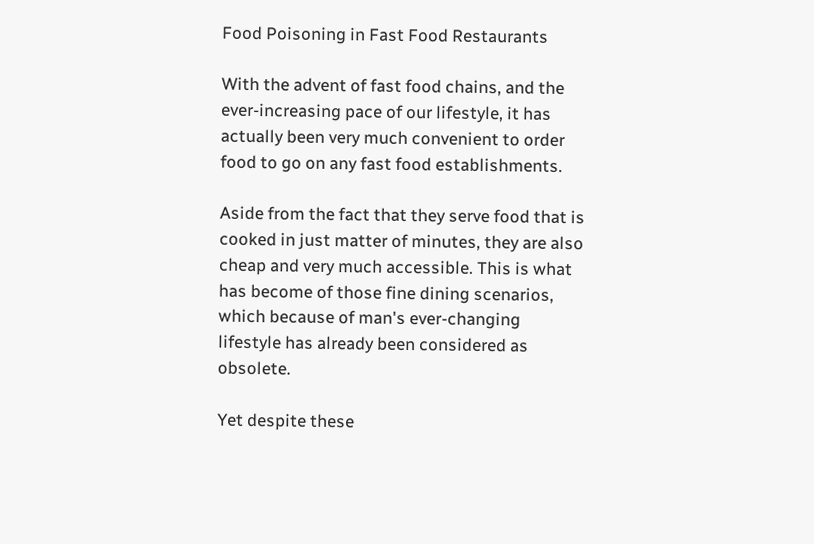Food Poisoning in Fast Food Restaurants

With the advent of fast food chains, and the ever-increasing pace of our lifestyle, it has actually been very much convenient to order food to go on any fast food establishments.

Aside from the fact that they serve food that is cooked in just matter of minutes, they are also cheap and very much accessible. This is what has become of those fine dining scenarios, which because of man's ever-changing lifestyle has already been considered as obsolete.

Yet despite these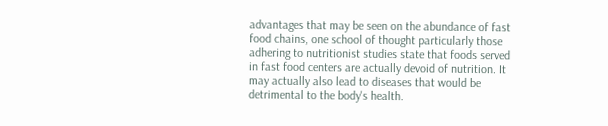advantages that may be seen on the abundance of fast food chains, one school of thought particularly those adhering to nutritionist studies state that foods served in fast food centers are actually devoid of nutrition. It may actually also lead to diseases that would be detrimental to the body's health.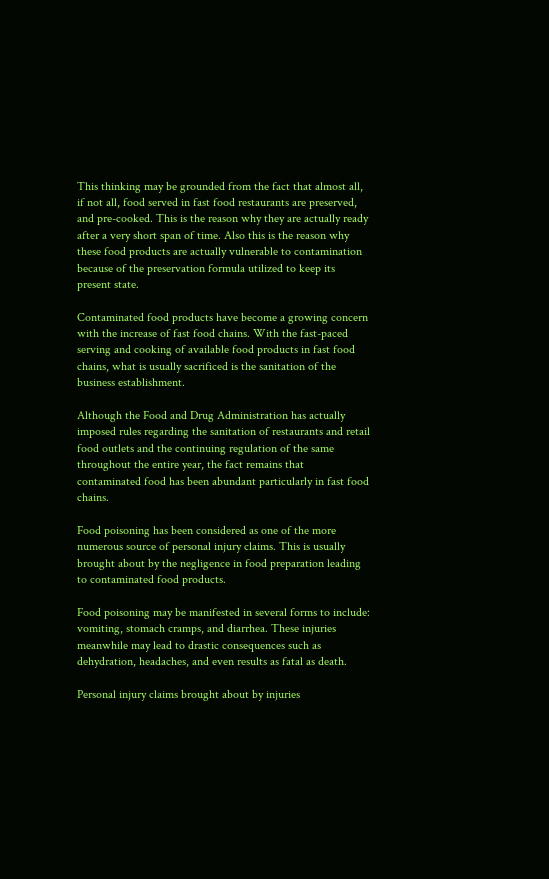This thinking may be grounded from the fact that almost all, if not all, food served in fast food restaurants are preserved, and pre-cooked. This is the reason why they are actually ready after a very short span of time. Also this is the reason why these food products are actually vulnerable to contamination because of the preservation formula utilized to keep its present state.

Contaminated food products have become a growing concern with the increase of fast food chains. With the fast-paced serving and cooking of available food products in fast food chains, what is usually sacrificed is the sanitation of the business establishment.

Although the Food and Drug Administration has actually imposed rules regarding the sanitation of restaurants and retail food outlets and the continuing regulation of the same throughout the entire year, the fact remains that contaminated food has been abundant particularly in fast food chains.

Food poisoning has been considered as one of the more numerous source of personal injury claims. This is usually brought about by the negligence in food preparation leading to contaminated food products.

Food poisoning may be manifested in several forms to include: vomiting, stomach cramps, and diarrhea. These injuries meanwhile may lead to drastic consequences such as dehydration, headaches, and even results as fatal as death.

Personal injury claims brought about by injuries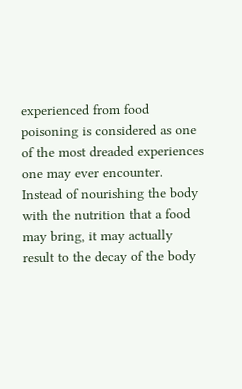experienced from food poisoning is considered as one of the most dreaded experiences one may ever encounter. Instead of nourishing the body with the nutrition that a food may bring, it may actually result to the decay of the body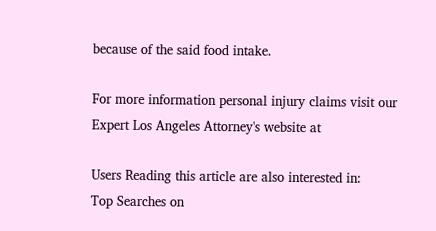because of the said food intake.

For more information personal injury claims visit our Expert Los Angeles Attorney's website at

Users Reading this article are also interested in:
Top Searches on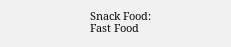Snack Food:
Fast Food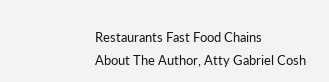Restaurants Fast Food Chains
About The Author, Atty Gabriel Cosh